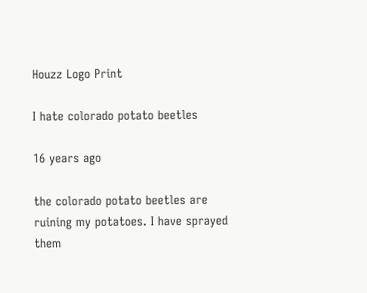Houzz Logo Print

I hate colorado potato beetles

16 years ago

the colorado potato beetles are ruining my potatoes. I have sprayed them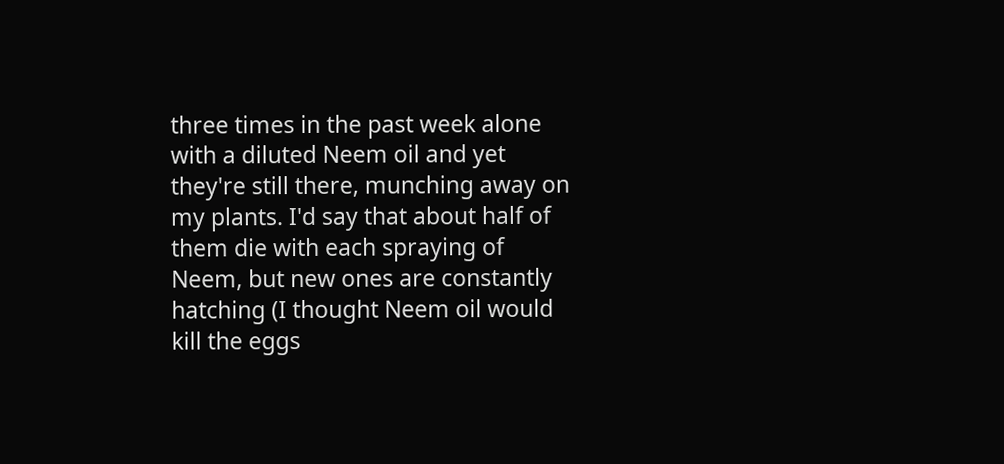three times in the past week alone with a diluted Neem oil and yet they're still there, munching away on my plants. I'd say that about half of them die with each spraying of Neem, but new ones are constantly hatching (I thought Neem oil would kill the eggs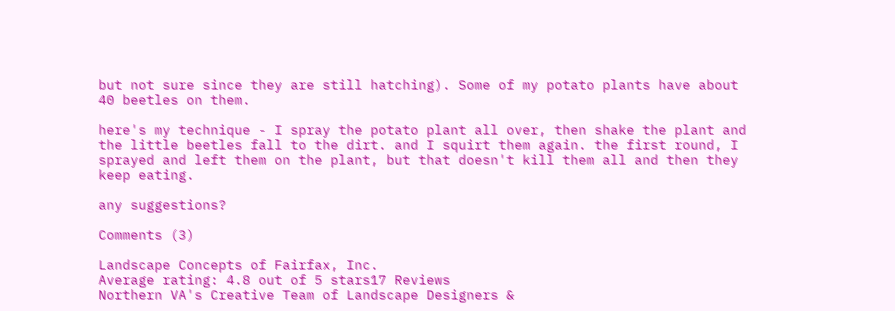but not sure since they are still hatching). Some of my potato plants have about 40 beetles on them.

here's my technique - I spray the potato plant all over, then shake the plant and the little beetles fall to the dirt. and I squirt them again. the first round, I sprayed and left them on the plant, but that doesn't kill them all and then they keep eating.

any suggestions?

Comments (3)

Landscape Concepts of Fairfax, Inc.
Average rating: 4.8 out of 5 stars17 Reviews
Northern VA's Creative Team of Landscape Designers &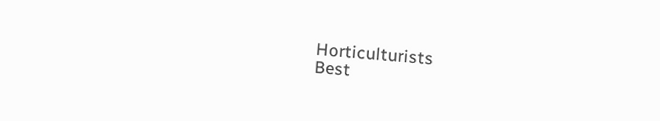Horticulturists
Best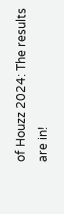of Houzz 2024: The results are in!